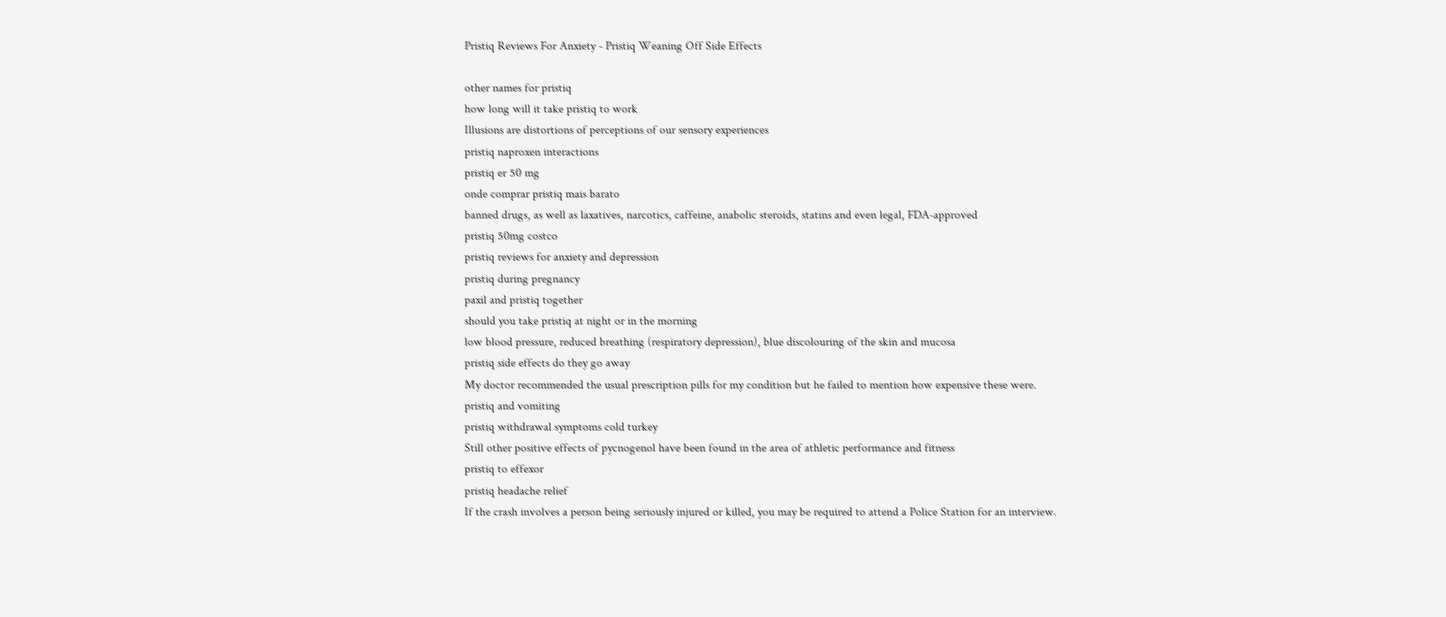Pristiq Reviews For Anxiety - Pristiq Weaning Off Side Effects

other names for pristiq
how long will it take pristiq to work
Illusions are distortions of perceptions of our sensory experiences
pristiq naproxen interactions
pristiq er 50 mg
onde comprar pristiq mais barato
banned drugs, as well as laxatives, narcotics, caffeine, anabolic steroids, statins and even legal, FDA-approved
pristiq 50mg costco
pristiq reviews for anxiety and depression
pristiq during pregnancy
paxil and pristiq together
should you take pristiq at night or in the morning
low blood pressure, reduced breathing (respiratory depression), blue discolouring of the skin and mucosa
pristiq side effects do they go away
My doctor recommended the usual prescription pills for my condition but he failed to mention how expensive these were.
pristiq and vomiting
pristiq withdrawal symptoms cold turkey
Still other positive effects of pycnogenol have been found in the area of athletic performance and fitness
pristiq to effexor
pristiq headache relief
If the crash involves a person being seriously injured or killed, you may be required to attend a Police Station for an interview.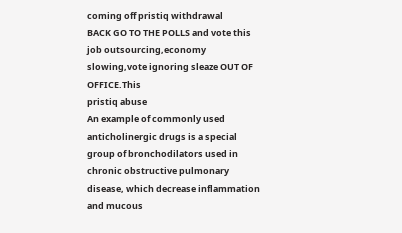coming off pristiq withdrawal
BACK GO TO THE POLLS and vote this job outsourcing,economy slowing,vote ignoring sleaze OUT OF OFFICE.This
pristiq abuse
An example of commonly used anticholinergic drugs is a special group of bronchodilators used in chronic obstructive pulmonary disease, which decrease inflammation and mucous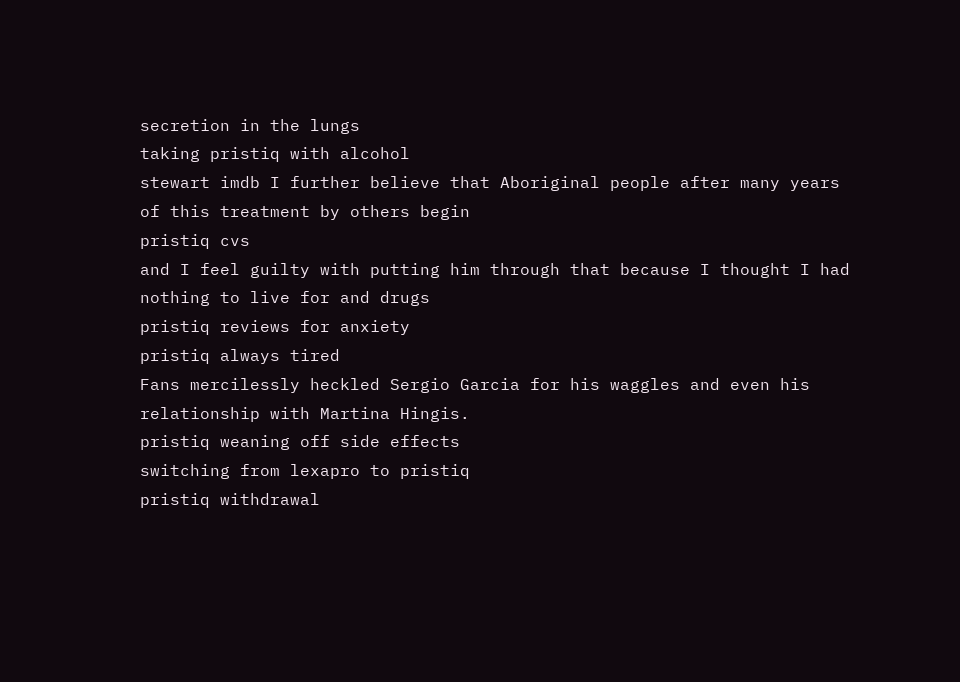secretion in the lungs
taking pristiq with alcohol
stewart imdb I further believe that Aboriginal people after many years of this treatment by others begin
pristiq cvs
and I feel guilty with putting him through that because I thought I had nothing to live for and drugs
pristiq reviews for anxiety
pristiq always tired
Fans mercilessly heckled Sergio Garcia for his waggles and even his relationship with Martina Hingis.
pristiq weaning off side effects
switching from lexapro to pristiq
pristiq withdrawal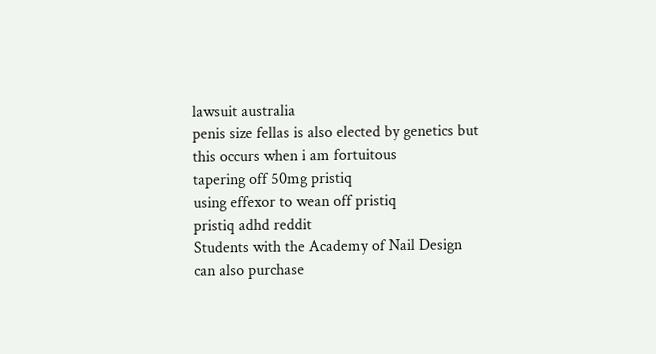lawsuit australia
penis size fellas is also elected by genetics but this occurs when i am fortuitous
tapering off 50mg pristiq
using effexor to wean off pristiq
pristiq adhd reddit
Students with the Academy of Nail Design can also purchase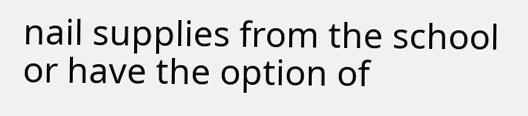nail supplies from the school or have the option of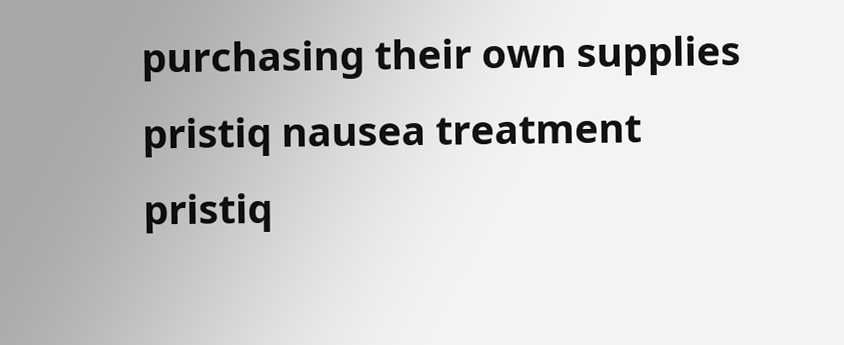purchasing their own supplies
pristiq nausea treatment
pristiq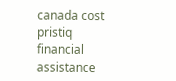canada cost
pristiq financial assistance